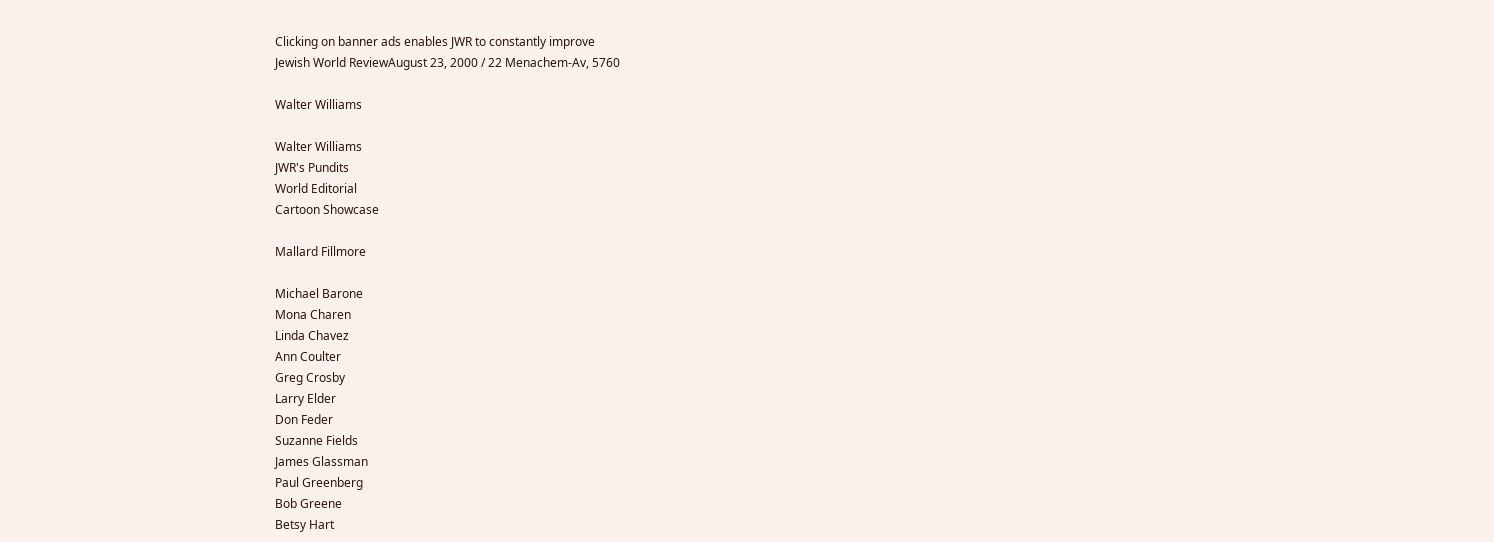Clicking on banner ads enables JWR to constantly improve
Jewish World ReviewAugust 23, 2000 / 22 Menachem-Av, 5760

Walter Williams

Walter Williams
JWR's Pundits
World Editorial
Cartoon Showcase

Mallard Fillmore

Michael Barone
Mona Charen
Linda Chavez
Ann Coulter
Greg Crosby
Larry Elder
Don Feder
Suzanne Fields
James Glassman
Paul Greenberg
Bob Greene
Betsy Hart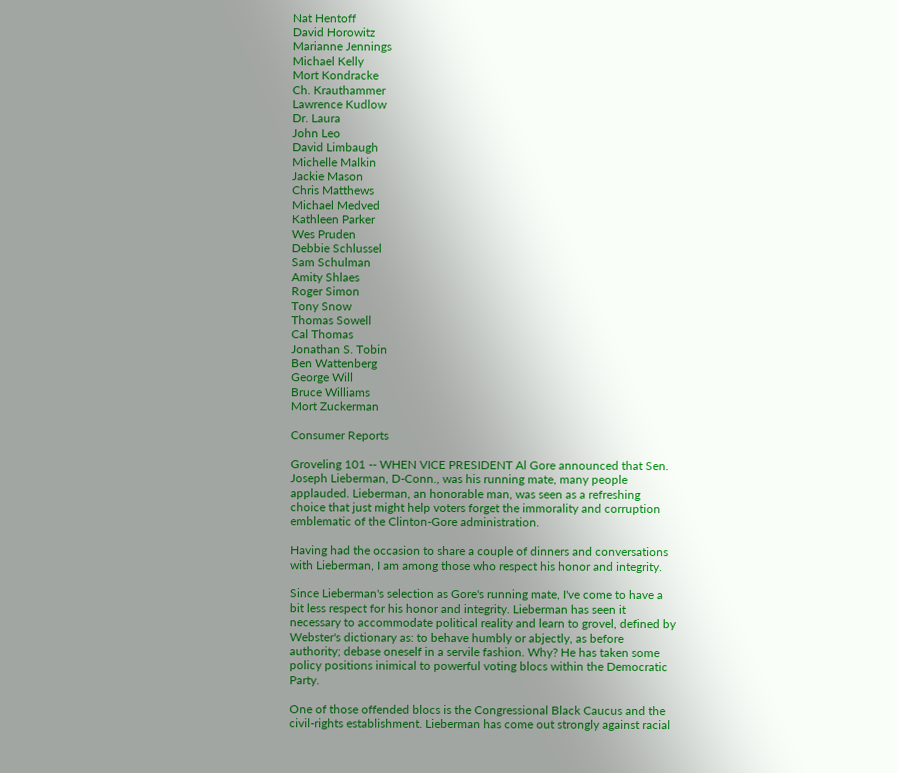Nat Hentoff
David Horowitz
Marianne Jennings
Michael Kelly
Mort Kondracke
Ch. Krauthammer
Lawrence Kudlow
Dr. Laura
John Leo
David Limbaugh
Michelle Malkin
Jackie Mason
Chris Matthews
Michael Medved
Kathleen Parker
Wes Pruden
Debbie Schlussel
Sam Schulman
Amity Shlaes
Roger Simon
Tony Snow
Thomas Sowell
Cal Thomas
Jonathan S. Tobin
Ben Wattenberg
George Will
Bruce Williams
Mort Zuckerman

Consumer Reports

Groveling 101 -- WHEN VICE PRESIDENT Al Gore announced that Sen. Joseph Lieberman, D-Conn., was his running mate, many people applauded. Lieberman, an honorable man, was seen as a refreshing choice that just might help voters forget the immorality and corruption emblematic of the Clinton-Gore administration.

Having had the occasion to share a couple of dinners and conversations with Lieberman, I am among those who respect his honor and integrity.

Since Lieberman's selection as Gore's running mate, I've come to have a bit less respect for his honor and integrity. Lieberman has seen it necessary to accommodate political reality and learn to grovel, defined by Webster's dictionary as: to behave humbly or abjectly, as before authority; debase oneself in a servile fashion. Why? He has taken some policy positions inimical to powerful voting blocs within the Democratic Party.

One of those offended blocs is the Congressional Black Caucus and the civil-rights establishment. Lieberman has come out strongly against racial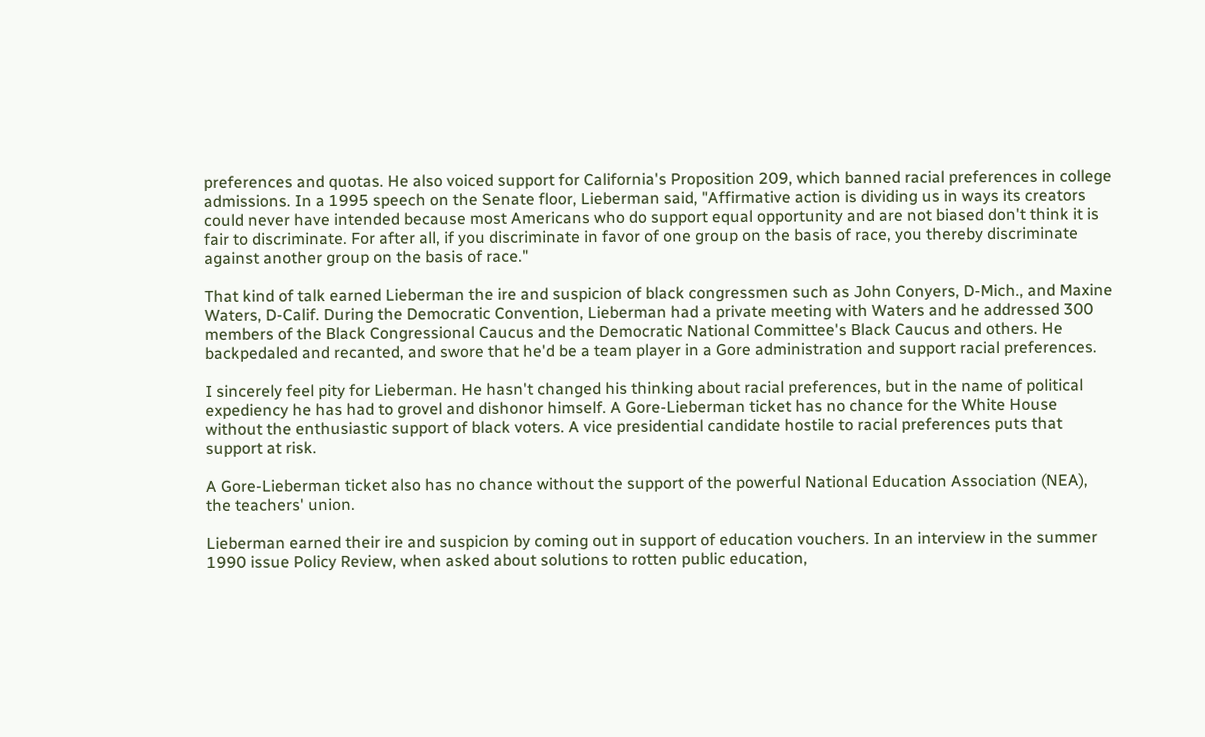preferences and quotas. He also voiced support for California's Proposition 209, which banned racial preferences in college admissions. In a 1995 speech on the Senate floor, Lieberman said, "Affirmative action is dividing us in ways its creators could never have intended because most Americans who do support equal opportunity and are not biased don't think it is fair to discriminate. For after all, if you discriminate in favor of one group on the basis of race, you thereby discriminate against another group on the basis of race."

That kind of talk earned Lieberman the ire and suspicion of black congressmen such as John Conyers, D-Mich., and Maxine Waters, D-Calif. During the Democratic Convention, Lieberman had a private meeting with Waters and he addressed 300 members of the Black Congressional Caucus and the Democratic National Committee's Black Caucus and others. He backpedaled and recanted, and swore that he'd be a team player in a Gore administration and support racial preferences.

I sincerely feel pity for Lieberman. He hasn't changed his thinking about racial preferences, but in the name of political expediency he has had to grovel and dishonor himself. A Gore-Lieberman ticket has no chance for the White House without the enthusiastic support of black voters. A vice presidential candidate hostile to racial preferences puts that support at risk.

A Gore-Lieberman ticket also has no chance without the support of the powerful National Education Association (NEA), the teachers' union.

Lieberman earned their ire and suspicion by coming out in support of education vouchers. In an interview in the summer 1990 issue Policy Review, when asked about solutions to rotten public education,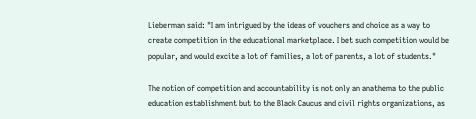Lieberman said: "I am intrigued by the ideas of vouchers and choice as a way to create competition in the educational marketplace. I bet such competition would be popular, and would excite a lot of families, a lot of parents, a lot of students."

The notion of competition and accountability is not only an anathema to the public education establishment but to the Black Caucus and civil rights organizations, as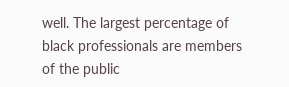well. The largest percentage of black professionals are members of the public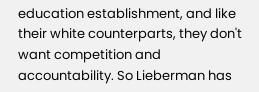education establishment, and like their white counterparts, they don't want competition and accountability. So Lieberman has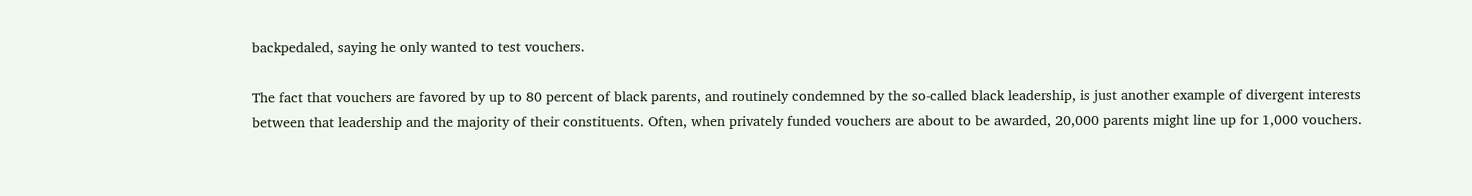backpedaled, saying he only wanted to test vouchers.

The fact that vouchers are favored by up to 80 percent of black parents, and routinely condemned by the so-called black leadership, is just another example of divergent interests between that leadership and the majority of their constituents. Often, when privately funded vouchers are about to be awarded, 20,000 parents might line up for 1,000 vouchers.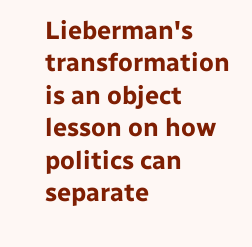Lieberman's transformation is an object lesson on how politics can separate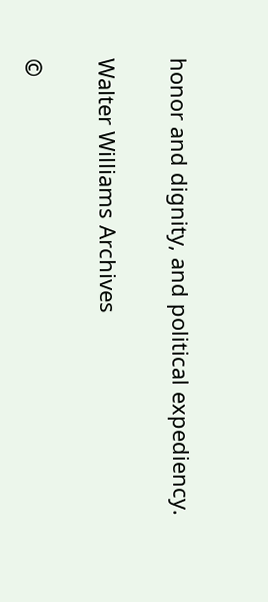honor and dignity, and political expediency.


Walter Williams Archives


©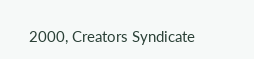2000, Creators Syndicate